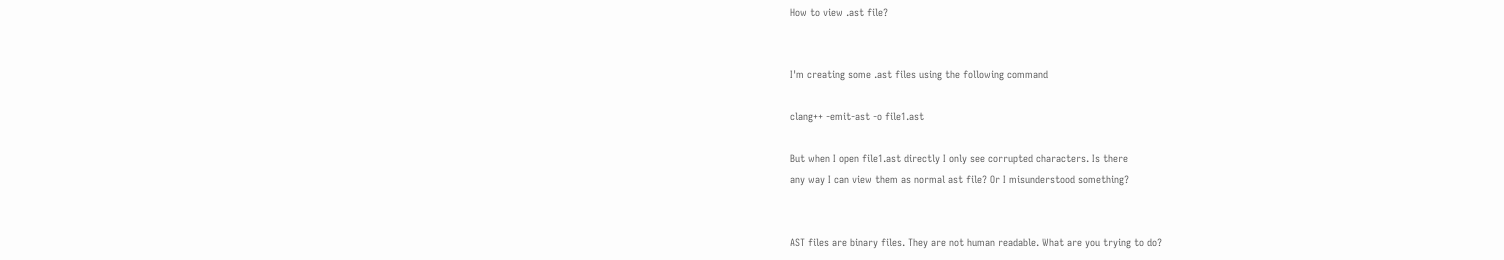How to view .ast file?


I'm creating some .ast files using the following command

clang++ -emit-ast -o file1.ast

But when I open file1.ast directly I only see corrupted characters. Is there
any way I can view them as normal ast file? Or I misunderstood something?


AST files are binary files. They are not human readable. What are you trying to do?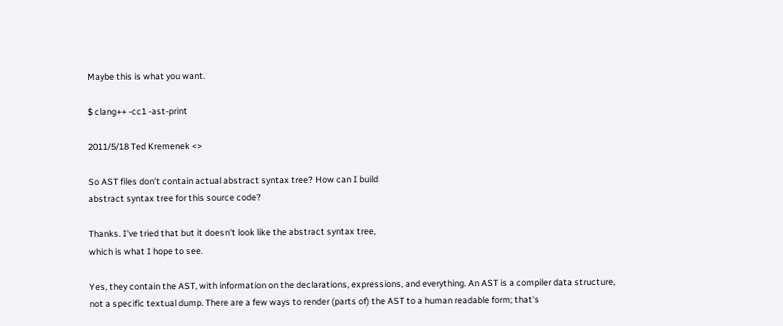Maybe this is what you want.

$ clang++ -cc1 -ast-print

2011/5/18 Ted Kremenek <>

So AST files don't contain actual abstract syntax tree? How can I build
abstract syntax tree for this source code?

Thanks. I've tried that but it doesn't look like the abstract syntax tree,
which is what I hope to see.

Yes, they contain the AST, with information on the declarations, expressions, and everything. An AST is a compiler data structure, not a specific textual dump. There are a few ways to render (parts of) the AST to a human readable form; that's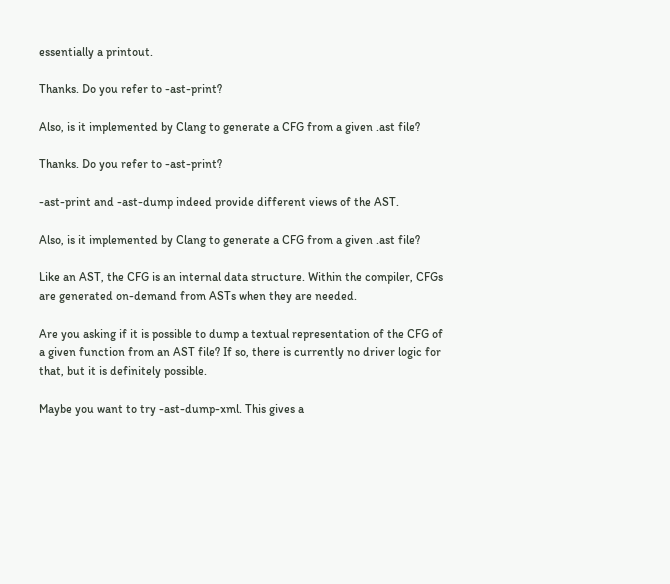essentially a printout.

Thanks. Do you refer to -ast-print?

Also, is it implemented by Clang to generate a CFG from a given .ast file?

Thanks. Do you refer to -ast-print?

-ast-print and -ast-dump indeed provide different views of the AST.

Also, is it implemented by Clang to generate a CFG from a given .ast file?

Like an AST, the CFG is an internal data structure. Within the compiler, CFGs are generated on-demand from ASTs when they are needed.

Are you asking if it is possible to dump a textual representation of the CFG of a given function from an AST file? If so, there is currently no driver logic for that, but it is definitely possible.

Maybe you want to try -ast-dump-xml. This gives a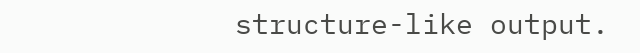structure-like output.